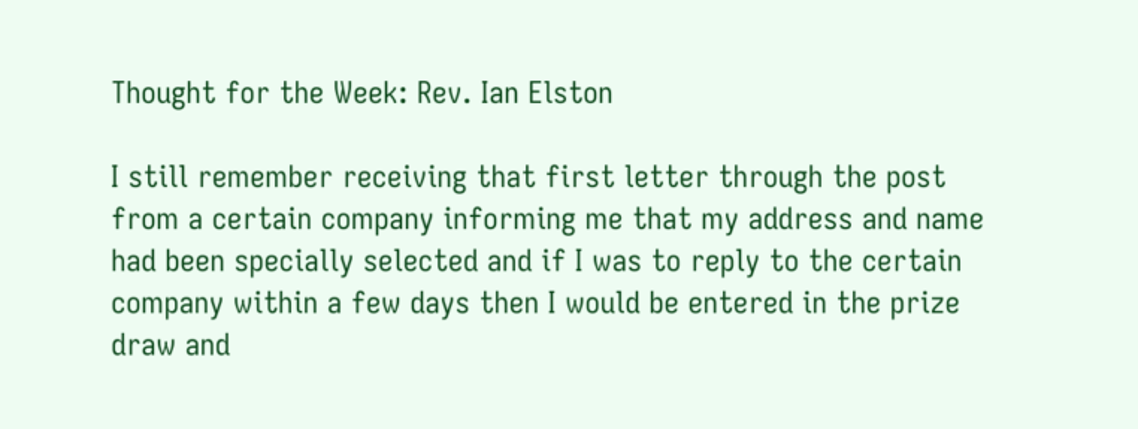Thought for the Week: Rev. Ian Elston

I still remember receiving that first letter through the post from a certain company informing me that my address and name had been specially selected and if I was to reply to the certain company within a few days then I would be entered in the prize draw and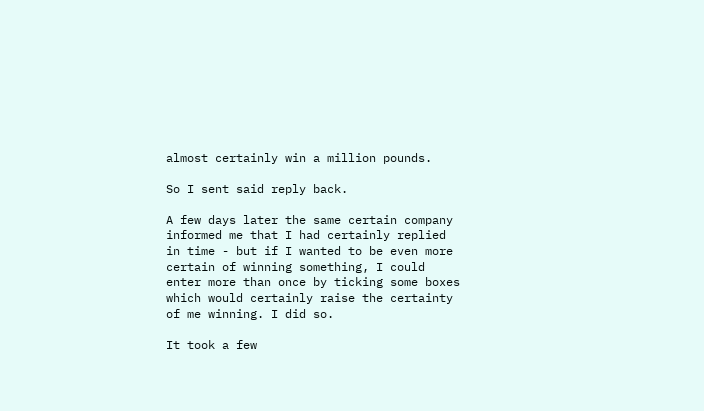almost certainly win a million pounds.

So I sent said reply back.

A few days later the same certain company informed me that I had certainly replied in time - but if I wanted to be even more certain of winning something, I could enter more than once by ticking some boxes which would certainly raise the certainty of me winning. I did so.

It took a few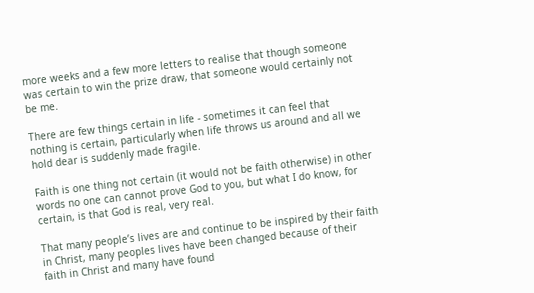more weeks and a few more letters to realise that though someone was certain to win the prize draw, that someone would certainly not be me.

There are few things certain in life - sometimes it can feel that nothing is certain, particularly when life throws us around and all we hold dear is suddenly made fragile.

Faith is one thing not certain (it would not be faith otherwise) in other words no one can cannot prove God to you, but what I do know, for certain, is that God is real, very real.

That many people’s lives are and continue to be inspired by their faith in Christ, many peoples lives have been changed because of their faith in Christ and many have found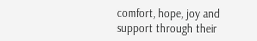comfort, hope, joy and support through their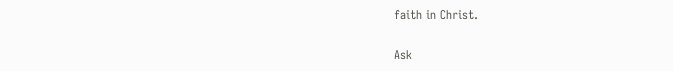faith in Christ.

Ask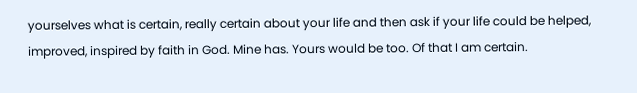yourselves what is certain, really certain about your life and then ask if your life could be helped, improved, inspired by faith in God. Mine has. Yours would be too. Of that I am certain.